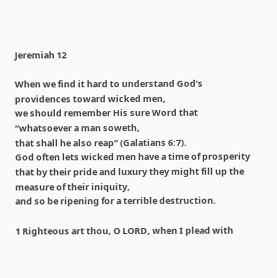Jeremiah 12

When we find it hard to understand God’s providences toward wicked men,
we should remember His sure Word that “whatsoever a man soweth,
that shall he also reap” (Galatians 6:7).
God often lets wicked men have a time of prosperity that by their pride and luxury they might fill up the measure of their iniquity,
and so be ripening for a terrible destruction.

1 Righteous art thou, O LORD, when I plead with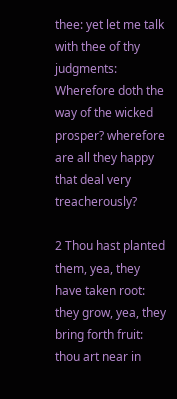thee: yet let me talk with thee of thy judgments: Wherefore doth the way of the wicked prosper? wherefore are all they happy that deal very treacherously?

2 Thou hast planted them, yea, they have taken root: they grow, yea, they bring forth fruit: thou art near in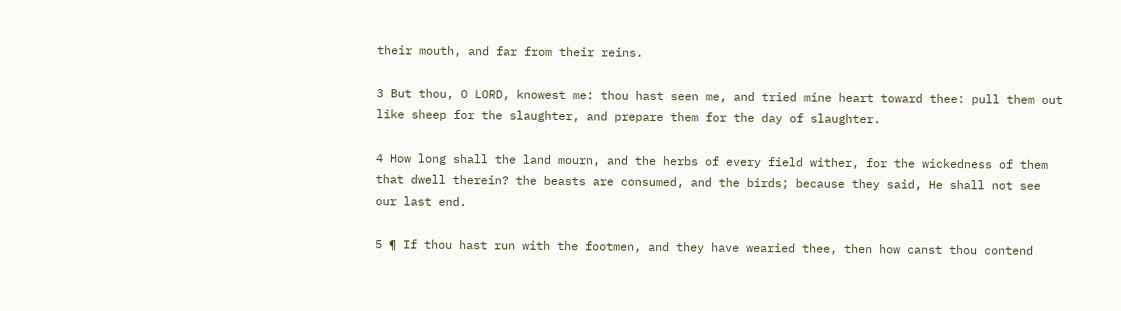their mouth, and far from their reins.

3 But thou, O LORD, knowest me: thou hast seen me, and tried mine heart toward thee: pull them out like sheep for the slaughter, and prepare them for the day of slaughter.

4 How long shall the land mourn, and the herbs of every field wither, for the wickedness of them that dwell therein? the beasts are consumed, and the birds; because they said, He shall not see our last end.

5 ¶ If thou hast run with the footmen, and they have wearied thee, then how canst thou contend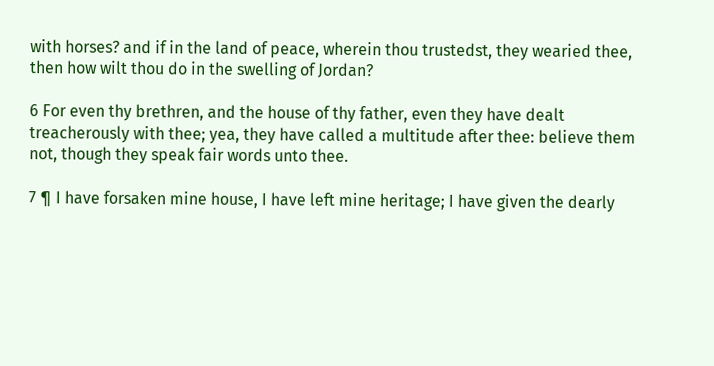with horses? and if in the land of peace, wherein thou trustedst, they wearied thee, then how wilt thou do in the swelling of Jordan?

6 For even thy brethren, and the house of thy father, even they have dealt treacherously with thee; yea, they have called a multitude after thee: believe them not, though they speak fair words unto thee.

7 ¶ I have forsaken mine house, I have left mine heritage; I have given the dearly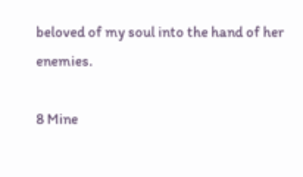beloved of my soul into the hand of her enemies.

8 Mine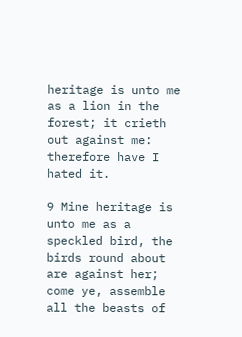heritage is unto me as a lion in the forest; it crieth out against me: therefore have I hated it.

9 Mine heritage is unto me as a speckled bird, the birds round about are against her; come ye, assemble all the beasts of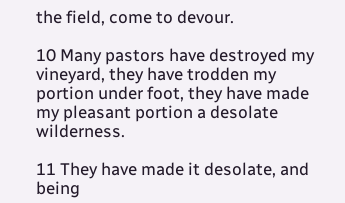the field, come to devour.

10 Many pastors have destroyed my vineyard, they have trodden my portion under foot, they have made my pleasant portion a desolate wilderness.

11 They have made it desolate, and being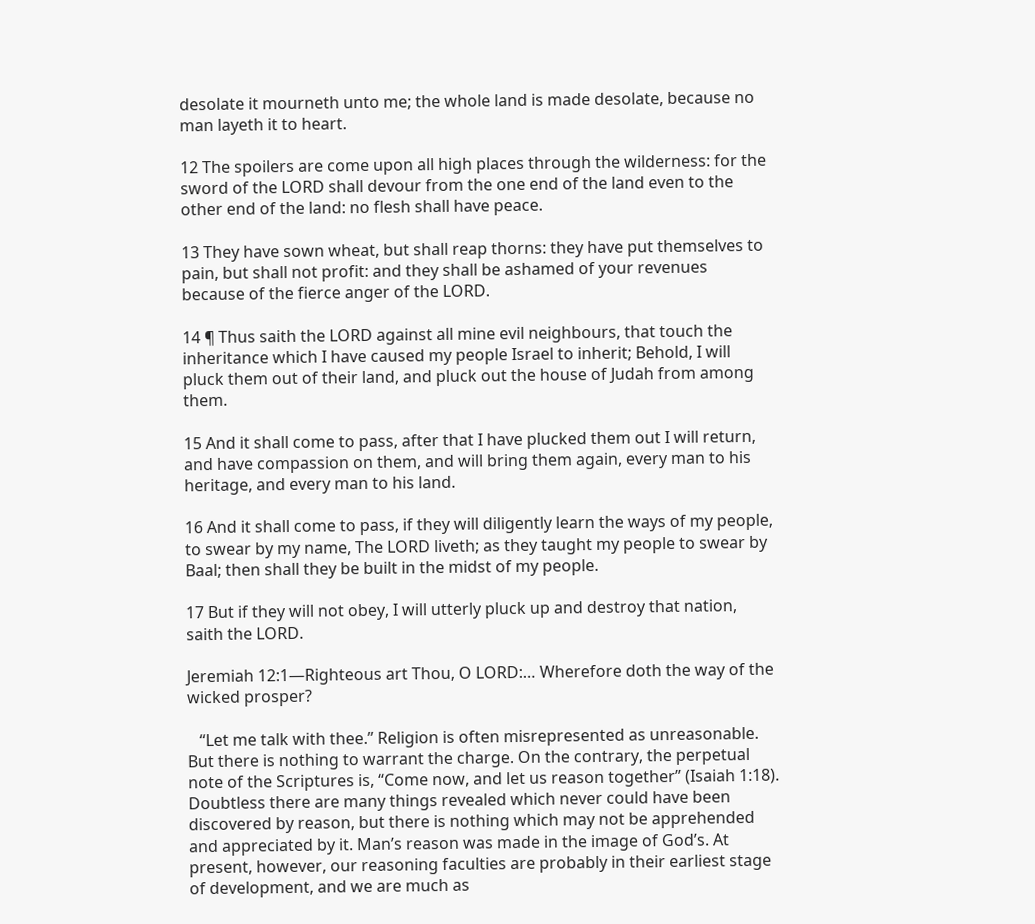desolate it mourneth unto me; the whole land is made desolate, because no man layeth it to heart.

12 The spoilers are come upon all high places through the wilderness: for the sword of the LORD shall devour from the one end of the land even to the other end of the land: no flesh shall have peace.

13 They have sown wheat, but shall reap thorns: they have put themselves to pain, but shall not profit: and they shall be ashamed of your revenues because of the fierce anger of the LORD.

14 ¶ Thus saith the LORD against all mine evil neighbours, that touch the inheritance which I have caused my people Israel to inherit; Behold, I will pluck them out of their land, and pluck out the house of Judah from among them.

15 And it shall come to pass, after that I have plucked them out I will return, and have compassion on them, and will bring them again, every man to his heritage, and every man to his land.

16 And it shall come to pass, if they will diligently learn the ways of my people, to swear by my name, The LORD liveth; as they taught my people to swear by Baal; then shall they be built in the midst of my people.

17 But if they will not obey, I will utterly pluck up and destroy that nation, saith the LORD.

Jeremiah 12:1—Righteous art Thou, O LORD:… Wherefore doth the way of the wicked prosper?

   “Let me talk with thee.” Religion is often misrepresented as unreasonable. But there is nothing to warrant the charge. On the contrary, the perpetual note of the Scriptures is, “Come now, and let us reason together” (Isaiah 1:18). Doubtless there are many things revealed which never could have been discovered by reason, but there is nothing which may not be apprehended and appreciated by it. Man’s reason was made in the image of God’s. At present, however, our reasoning faculties are probably in their earliest stage of development, and we are much as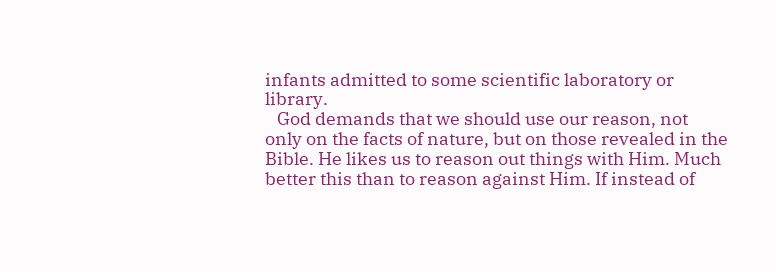infants admitted to some scientific laboratory or library.
   God demands that we should use our reason, not only on the facts of nature, but on those revealed in the Bible. He likes us to reason out things with Him. Much better this than to reason against Him. If instead of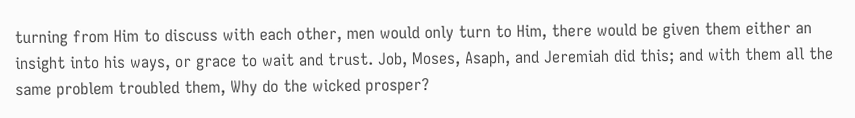turning from Him to discuss with each other, men would only turn to Him, there would be given them either an insight into his ways, or grace to wait and trust. Job, Moses, Asaph, and Jeremiah did this; and with them all the same problem troubled them, Why do the wicked prosper?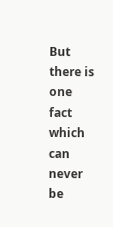But there is one fact which can never be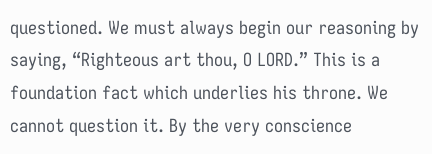questioned. We must always begin our reasoning by saying, “Righteous art thou, O LORD.” This is a foundation fact which underlies his throne. We cannot question it. By the very conscience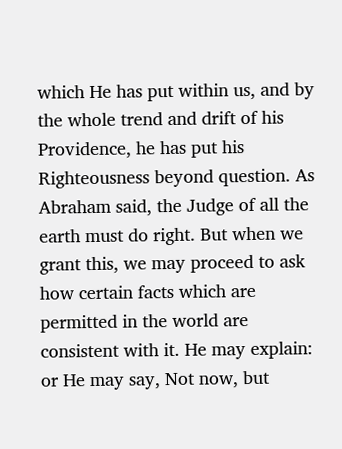which He has put within us, and by the whole trend and drift of his Providence, he has put his Righteousness beyond question. As Abraham said, the Judge of all the earth must do right. But when we grant this, we may proceed to ask how certain facts which are permitted in the world are consistent with it. He may explain: or He may say, Not now, but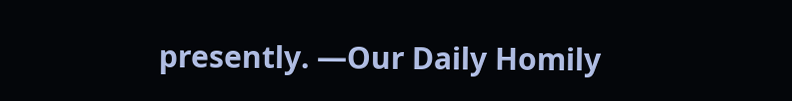presently. —Our Daily Homily